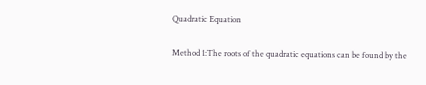Quadratic Equation

Method 1:The roots of the quadratic equations can be found by the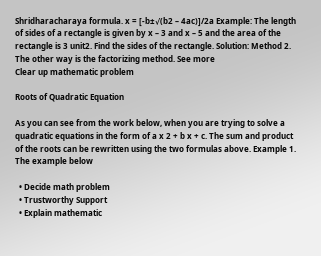Shridharacharaya formula. x = [-b±√(b2 – 4ac)]/2a Example: The length of sides of a rectangle is given by x – 3 and x – 5 and the area of the rectangle is 3 unit2. Find the sides of the rectangle. Solution: Method 2. The other way is the factorizing method. See more
Clear up mathematic problem

Roots of Quadratic Equation

As you can see from the work below, when you are trying to solve a quadratic equations in the form of a x 2 + b x + c. The sum and product of the roots can be rewritten using the two formulas above. Example 1. The example below

  • Decide math problem
  • Trustworthy Support
  • Explain mathematic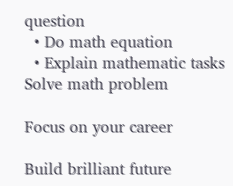question
  • Do math equation
  • Explain mathematic tasks
Solve math problem

Focus on your career

Build brilliant future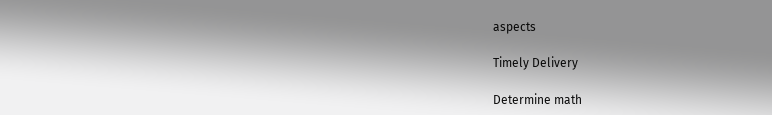aspects

Timely Delivery

Determine math